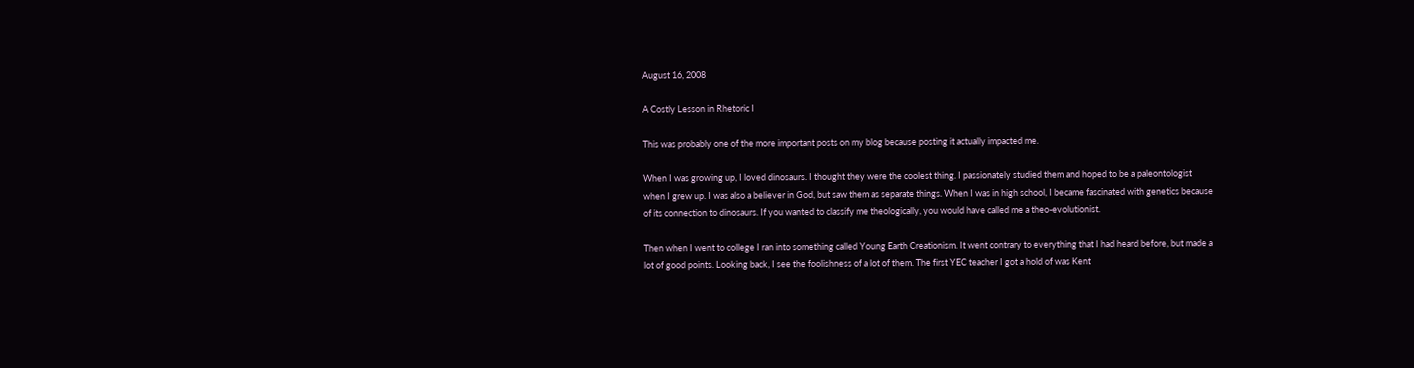August 16, 2008

A Costly Lesson in Rhetoric I

This was probably one of the more important posts on my blog because posting it actually impacted me.

When I was growing up, I loved dinosaurs. I thought they were the coolest thing. I passionately studied them and hoped to be a paleontologist when I grew up. I was also a believer in God, but saw them as separate things. When I was in high school, I became fascinated with genetics because of its connection to dinosaurs. If you wanted to classify me theologically, you would have called me a theo-evolutionist.

Then when I went to college I ran into something called Young Earth Creationism. It went contrary to everything that I had heard before, but made a lot of good points. Looking back, I see the foolishness of a lot of them. The first YEC teacher I got a hold of was Kent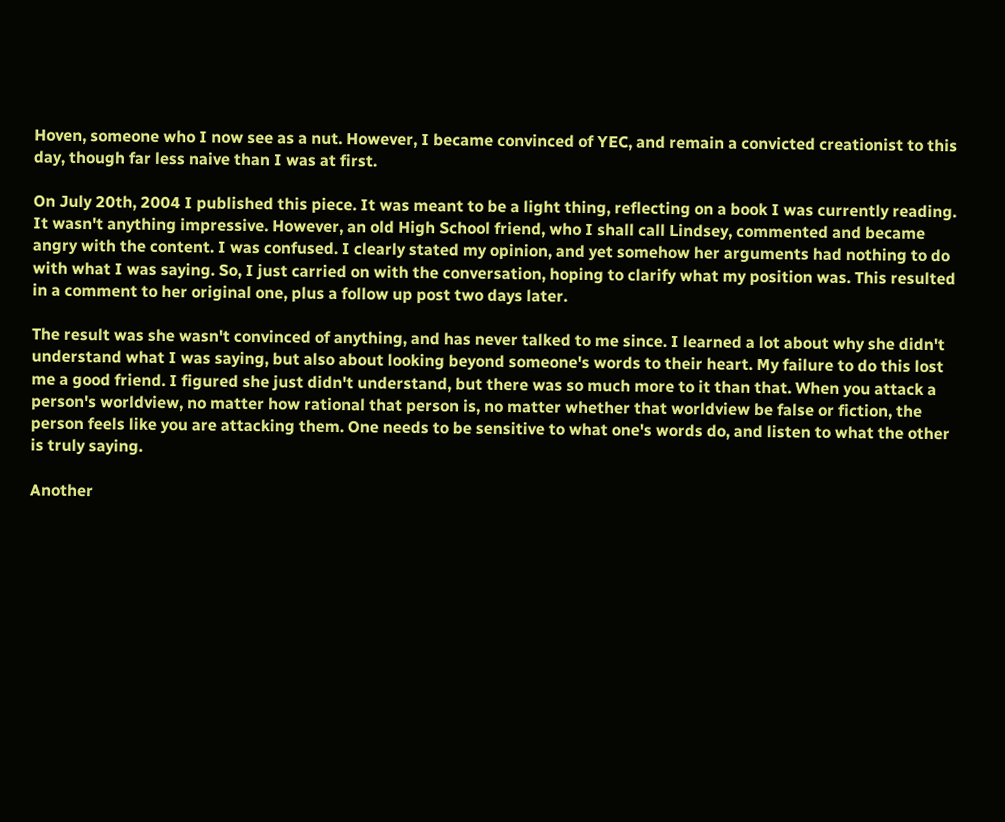Hoven, someone who I now see as a nut. However, I became convinced of YEC, and remain a convicted creationist to this day, though far less naive than I was at first.

On July 20th, 2004 I published this piece. It was meant to be a light thing, reflecting on a book I was currently reading. It wasn't anything impressive. However, an old High School friend, who I shall call Lindsey, commented and became angry with the content. I was confused. I clearly stated my opinion, and yet somehow her arguments had nothing to do with what I was saying. So, I just carried on with the conversation, hoping to clarify what my position was. This resulted in a comment to her original one, plus a follow up post two days later.

The result was she wasn't convinced of anything, and has never talked to me since. I learned a lot about why she didn't understand what I was saying, but also about looking beyond someone's words to their heart. My failure to do this lost me a good friend. I figured she just didn't understand, but there was so much more to it than that. When you attack a person's worldview, no matter how rational that person is, no matter whether that worldview be false or fiction, the person feels like you are attacking them. One needs to be sensitive to what one's words do, and listen to what the other is truly saying.

Another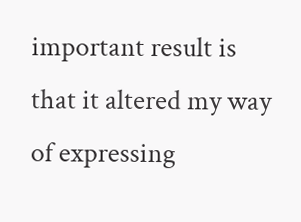important result is that it altered my way of expressing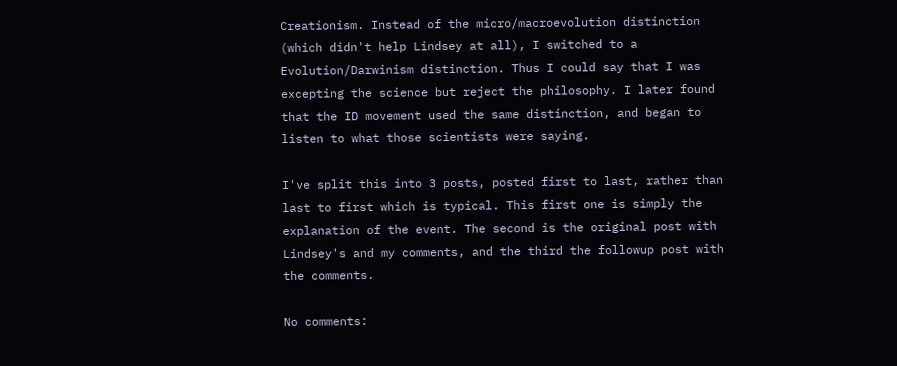Creationism. Instead of the micro/macroevolution distinction (which didn't help Lindsey at all), I switched to a Evolution/Darwinism distinction. Thus I could say that I was excepting the science but reject the philosophy. I later found that the ID movement used the same distinction, and began to listen to what those scientists were saying.

I've split this into 3 posts, posted first to last, rather than last to first which is typical. This first one is simply the explanation of the event. The second is the original post with Lindsey's and my comments, and the third the followup post with the comments.

No comments: